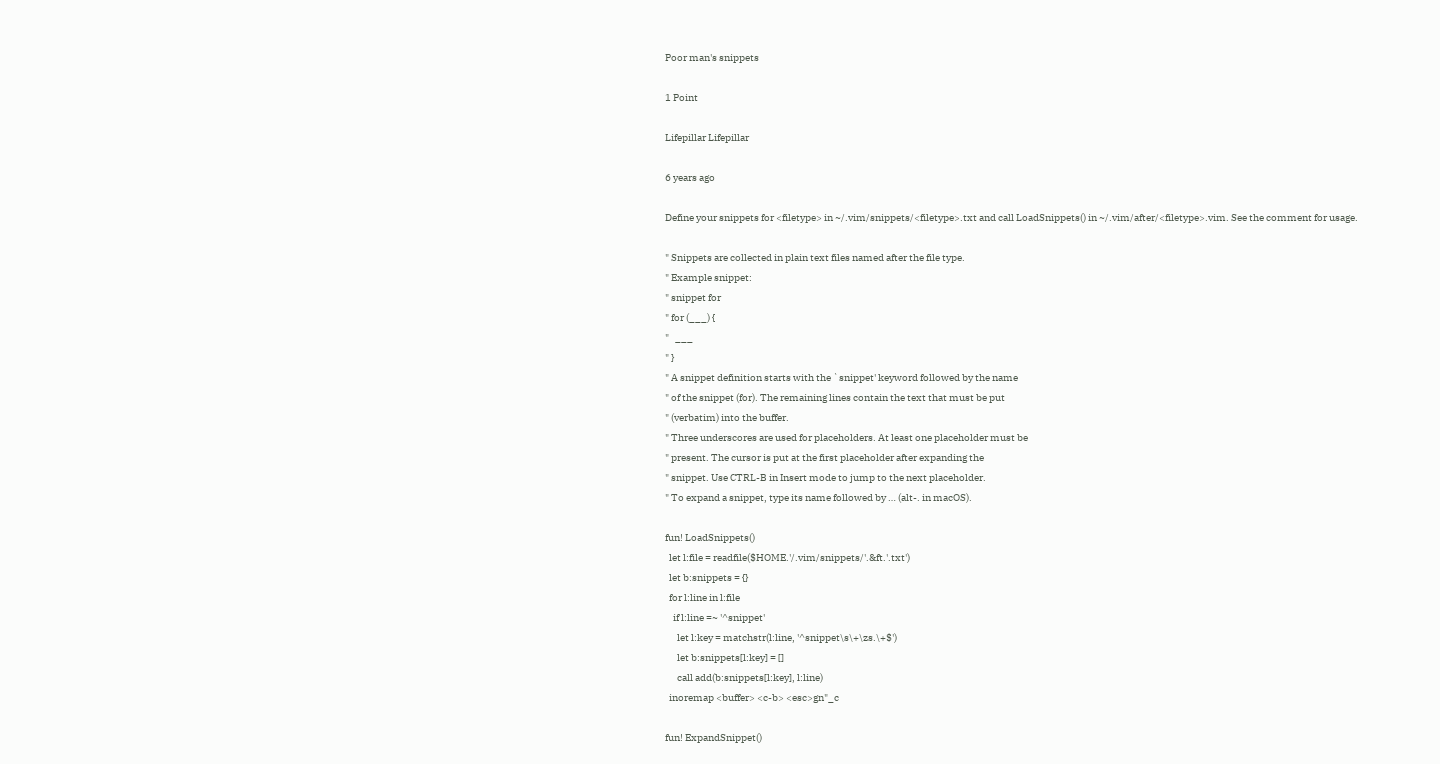Poor man's snippets

1 Point

Lifepillar Lifepillar

6 years ago

Define your snippets for <filetype> in ~/.vim/snippets/<filetype>.txt and call LoadSnippets() in ~/.vim/after/<filetype>.vim. See the comment for usage.

" Snippets are collected in plain text files named after the file type.
" Example snippet:
" snippet for
" for (___) {
"   ___
" }
" A snippet definition starts with the `snippet' keyword followed by the name
" of the snippet (for). The remaining lines contain the text that must be put
" (verbatim) into the buffer.
" Three underscores are used for placeholders. At least one placeholder must be
" present. The cursor is put at the first placeholder after expanding the
" snippet. Use CTRL-B in Insert mode to jump to the next placeholder.
" To expand a snippet, type its name followed by … (alt-. in macOS).

fun! LoadSnippets()
  let l:file = readfile($HOME.'/.vim/snippets/'.&ft.'.txt')
  let b:snippets = {}
  for l:line in l:file
    if l:line =~ '^snippet'
      let l:key = matchstr(l:line, '^snippet\s\+\zs.\+$')
      let b:snippets[l:key] = []
      call add(b:snippets[l:key], l:line)
  inoremap <buffer> <c-b> <esc>gn"_c

fun! ExpandSnippet()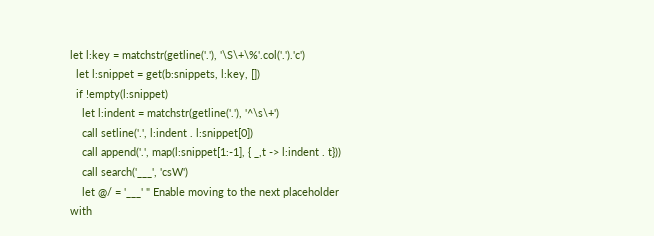let l:key = matchstr(getline('.'), '\S\+\%'.col('.').'c')
  let l:snippet = get(b:snippets, l:key, [])
  if !empty(l:snippet)
    let l:indent = matchstr(getline('.'), '^\s\+')
    call setline('.', l:indent . l:snippet[0])
    call append('.', map(l:snippet[1:-1], { _,t -> l:indent . t}))
    call search('___', 'csW')
    let @/ = '___' " Enable moving to the next placeholder with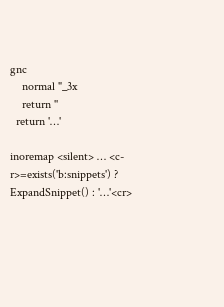gnc
    normal "_3x
    return ''
  return '…'

inoremap <silent> … <c-r>=exists('b:snippets') ? ExpandSnippet() : '…'<cr>